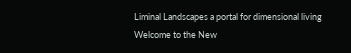Liminal Landscapes a portal for dimensional living
Welcome to the New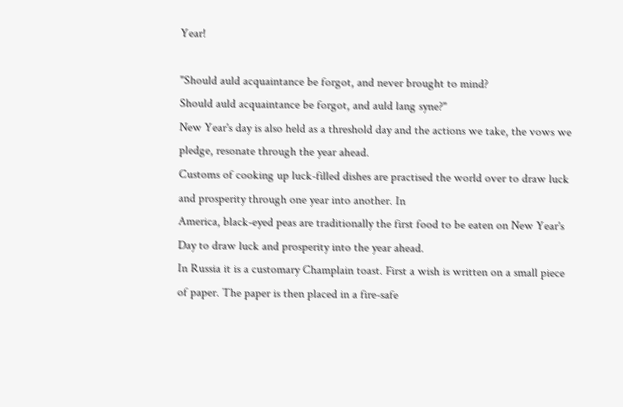Year!

"Should auld acquaintance be forgot, and never brought to mind?
Should auld acquaintance be forgot, and auld lang syne?"
New Year's day is also held as a threshold day and the actions we take, the vows we pledge, resonate through the year ahead.
Customs of cooking up luck-filled dishes are practised the world over to draw luck and prosperity through one year into another. In
America, black-eyed peas are traditionally the first food to be eaten on New Year's Day to draw luck and prosperity into the year ahead.
In Russia it is a customary Champlain toast. First a wish is written on a small piece of paper. The paper is then placed in a fire-safe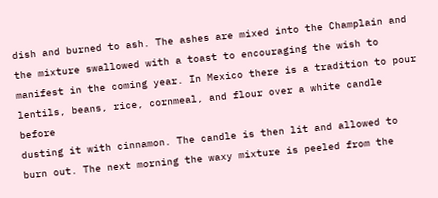dish and burned to ash. The ashes are mixed into the Champlain and the mixture swallowed with a toast to encouraging the wish to
manifest in the coming year. In Mexico there is a tradition to pour lentils, beans, rice, cornmeal, and flour over a white candle before
dusting it with cinnamon. The candle is then lit and allowed to burn out. The next morning the waxy mixture is peeled from the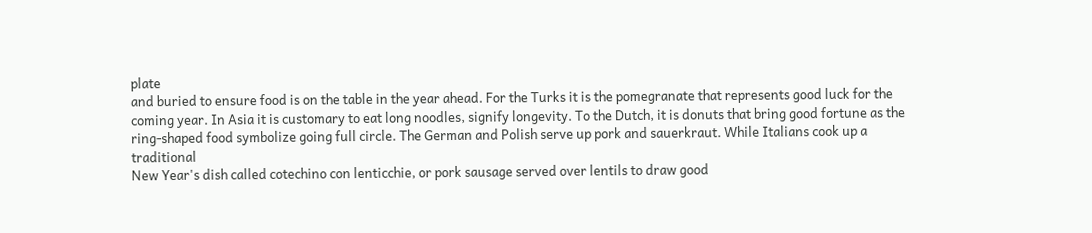plate
and buried to ensure food is on the table in the year ahead. For the Turks it is the pomegranate that represents good luck for the
coming year. In Asia it is customary to eat long noodles, signify longevity. To the Dutch, it is donuts that bring good fortune as the
ring-shaped food symbolize going full circle. The German and Polish serve up pork and sauerkraut. While Italians cook up a traditional
New Year's dish called cotechino con lenticchie, or pork sausage served over lentils to draw good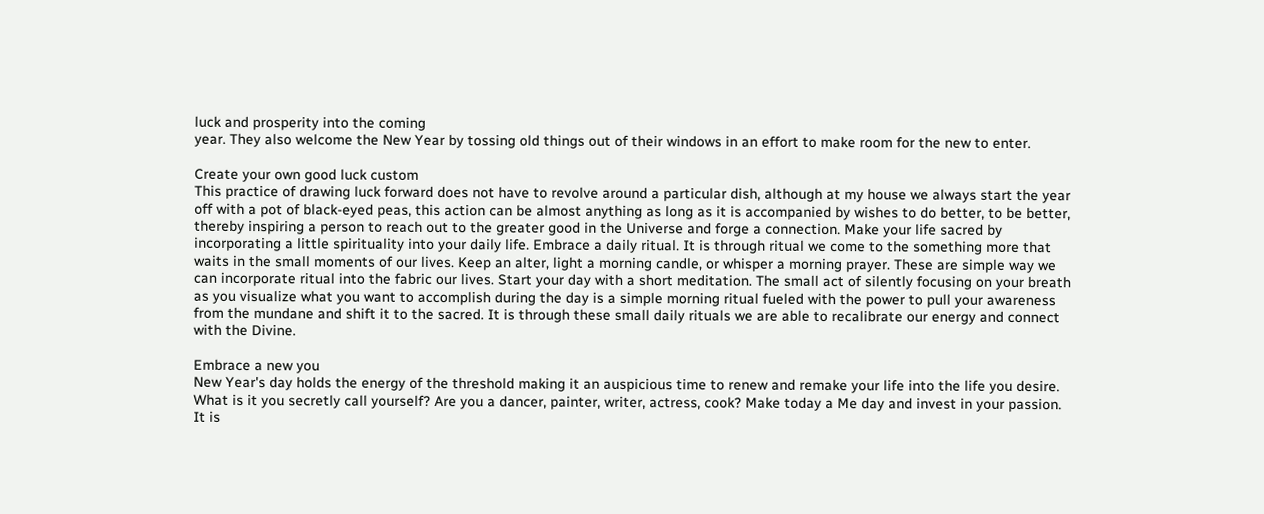luck and prosperity into the coming
year. They also welcome the New Year by tossing old things out of their windows in an effort to make room for the new to enter.

Create your own good luck custom
This practice of drawing luck forward does not have to revolve around a particular dish, although at my house we always start the year
off with a pot of black-eyed peas, this action can be almost anything as long as it is accompanied by wishes to do better, to be better,
thereby inspiring a person to reach out to the greater good in the Universe and forge a connection. Make your life sacred by
incorporating a little spirituality into your daily life. Embrace a daily ritual. It is through ritual we come to the something more that
waits in the small moments of our lives. Keep an alter, light a morning candle, or whisper a morning prayer. These are simple way we
can incorporate ritual into the fabric our lives. Start your day with a short meditation. The small act of silently focusing on your breath
as you visualize what you want to accomplish during the day is a simple morning ritual fueled with the power to pull your awareness
from the mundane and shift it to the sacred. It is through these small daily rituals we are able to recalibrate our energy and connect
with the Divine.

Embrace a new you
New Year's day holds the energy of the threshold making it an auspicious time to renew and remake your life into the life you desire.
What is it you secretly call yourself? Are you a dancer, painter, writer, actress, cook? Make today a Me day and invest in your passion.
It is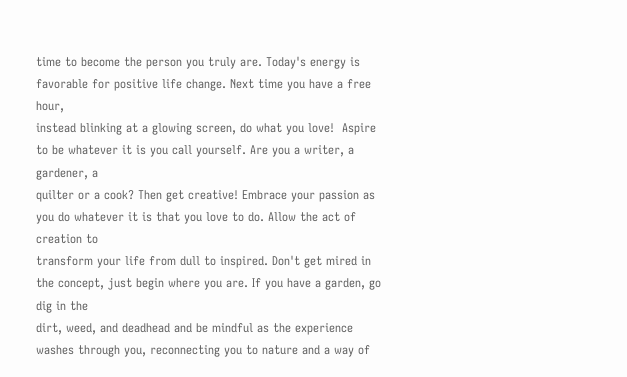time to become the person you truly are. Today's energy is favorable for positive life change. Next time you have a free hour,
instead blinking at a glowing screen, do what you love!  Aspire to be whatever it is you call yourself. Are you a writer, a gardener, a
quilter or a cook? Then get creative! Embrace your passion as you do whatever it is that you love to do. Allow the act of creation to
transform your life from dull to inspired. Don't get mired in the concept, just begin where you are. If you have a garden, go dig in the
dirt, weed, and deadhead and be mindful as the experience washes through you, reconnecting you to nature and a way of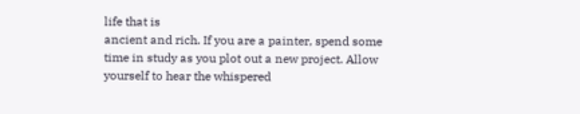life that is
ancient and rich. If you are a painter, spend some time in study as you plot out a new project. Allow yourself to hear the whispered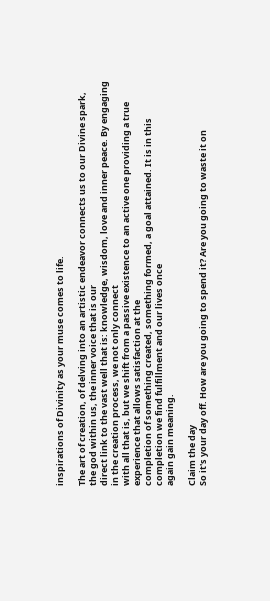inspirations of Divinity as your muse comes to life.

The art of creation, of delving into an artistic endeavor connects us to our Divine spark, the god within us, the inner voice that is our
direct link to the vast well that is: knowledge, wisdom, love and inner peace. By engaging in the creation process, we not only connect
with all that is, but we shift from a passive existence to an active one providing a true experience that allows satisfaction at the
completion of something created, something formed, a goal attained. It is in this completion we find fulfillment and our lives once
again gain meaning.

Claim the day
So it's your day off. How are you going to spend it? Are you going to waste it on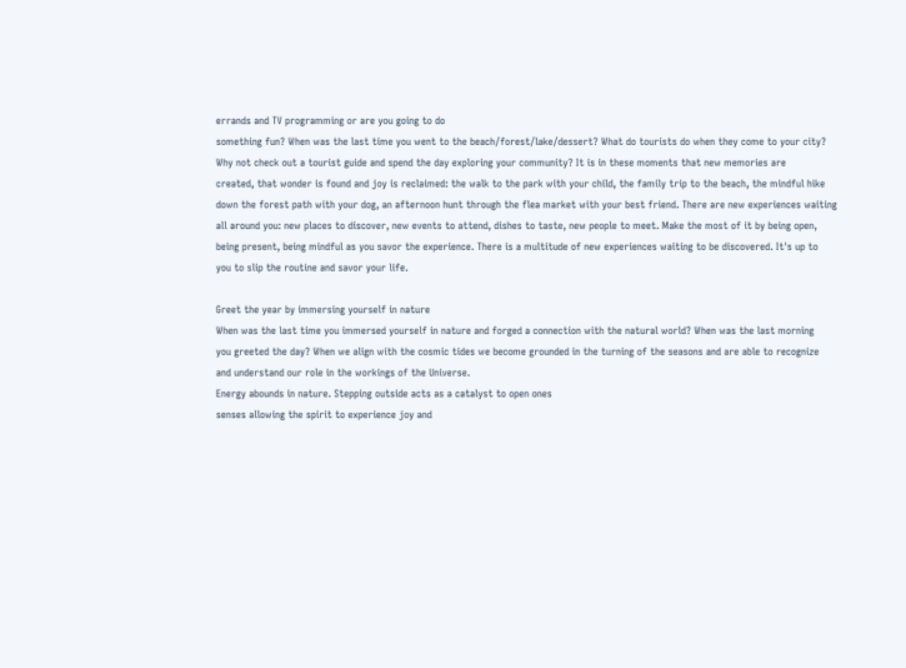errands and TV programming or are you going to do
something fun? When was the last time you went to the beach/forest/lake/dessert? What do tourists do when they come to your city?
Why not check out a tourist guide and spend the day exploring your community? It is in these moments that new memories are
created, that wonder is found and joy is reclaimed: the walk to the park with your child, the family trip to the beach, the mindful hike
down the forest path with your dog, an afternoon hunt through the flea market with your best friend. There are new experiences waiting
all around you: new places to discover, new events to attend, dishes to taste, new people to meet. Make the most of it by being open,
being present, being mindful as you savor the experience. There is a multitude of new experiences waiting to be discovered. It's up to
you to slip the routine and savor your life.

Greet the year by immersing yourself in nature
When was the last time you immersed yourself in nature and forged a connection with the natural world? When was the last morning
you greeted the day? When we align with the cosmic tides we become grounded in the turning of the seasons and are able to recognize
and understand our role in the workings of the Universe.
Energy abounds in nature. Stepping outside acts as a catalyst to open ones
senses allowing the spirit to experience joy and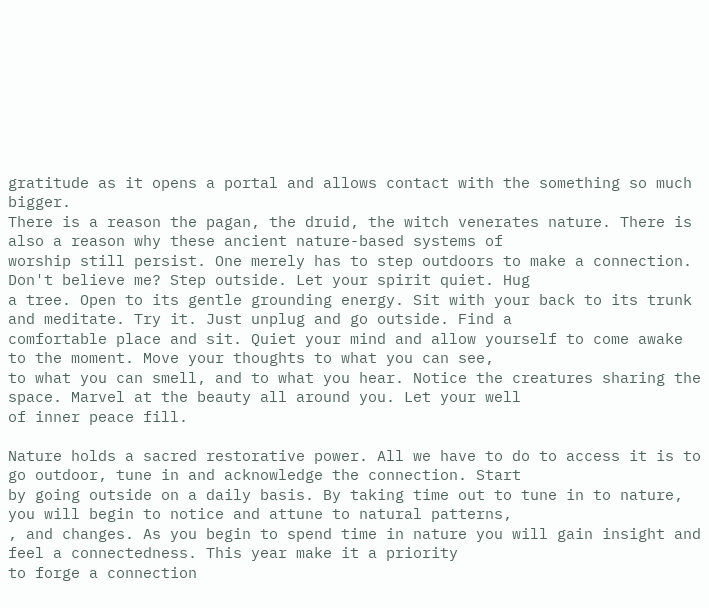gratitude as it opens a portal and allows contact with the something so much bigger.
There is a reason the pagan, the druid, the witch venerates nature. There is also a reason why these ancient nature-based systems of
worship still persist. One merely has to step outdoors to make a connection. Don't believe me? Step outside. Let your spirit quiet. Hug
a tree. Open to its gentle grounding energy. Sit with your back to its trunk and meditate. Try it. Just unplug and go outside. Find a
comfortable place and sit. Quiet your mind and allow yourself to come awake to the moment. Move your thoughts to what you can see,
to what you can smell, and to what you hear. Notice the creatures sharing the space. Marvel at the beauty all around you. Let your well
of inner peace fill.

Nature holds a sacred restorative power. All we have to do to access it is to go outdoor, tune in and acknowledge the connection. Start
by going outside on a daily basis. By taking time out to tune in to nature, you will begin to notice and attune to natural patterns,
, and changes. As you begin to spend time in nature you will gain insight and feel a connectedness. This year make it a priority
to forge a connection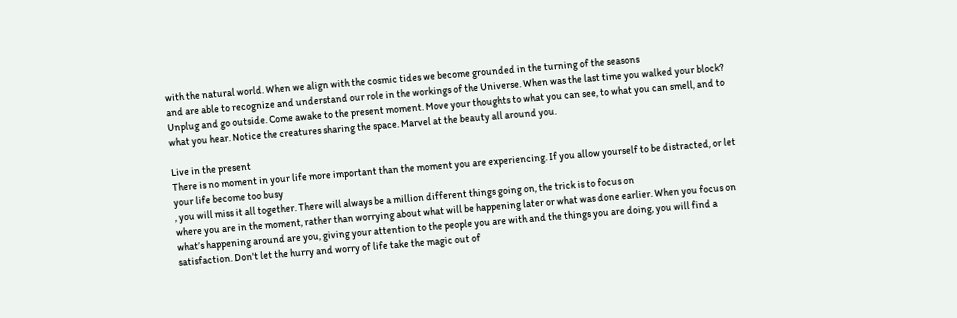with the natural world. When we align with the cosmic tides we become grounded in the turning of the seasons
and are able to recognize and understand our role in the workings of the Universe. When was the last time you walked your block?
Unplug and go outside. Come awake to the present moment. Move your thoughts to what you can see, to what you can smell, and to
what you hear. Notice the creatures sharing the space. Marvel at the beauty all around you.

Live in the present
There is no moment in your life more important than the moment you are experiencing. If you allow yourself to be distracted, or let
your life become too busy
, you will miss it all together. There will always be a million different things going on, the trick is to focus on
where you are in the moment, rather than worrying about what will be happening later or what was done earlier. When you focus on
what’s happening around are you, giving your attention to the people you are with and the things you are doing, you will find a
satisfaction. Don't let the hurry and worry of life take the magic out of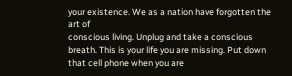your existence. We as a nation have forgotten the art of
conscious living. Unplug and take a conscious breath. This is your life you are missing. Put down that cell phone when you are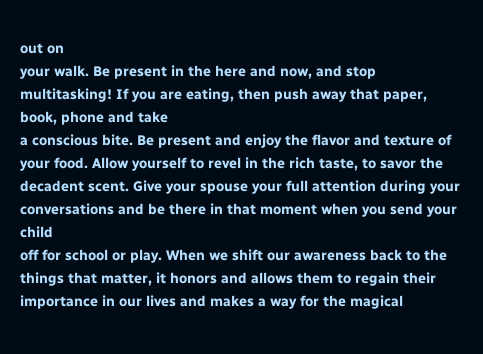out on
your walk. Be present in the here and now, and stop multitasking! If you are eating, then push away that paper, book, phone and take
a conscious bite. Be present and enjoy the flavor and texture of your food. Allow yourself to revel in the rich taste, to savor the
decadent scent. Give your spouse your full attention during your conversations and be there in that moment when you send your child
off for school or play. When we shift our awareness back to the things that matter, it honors and allows them to regain their
importance in our lives and makes a way for the magical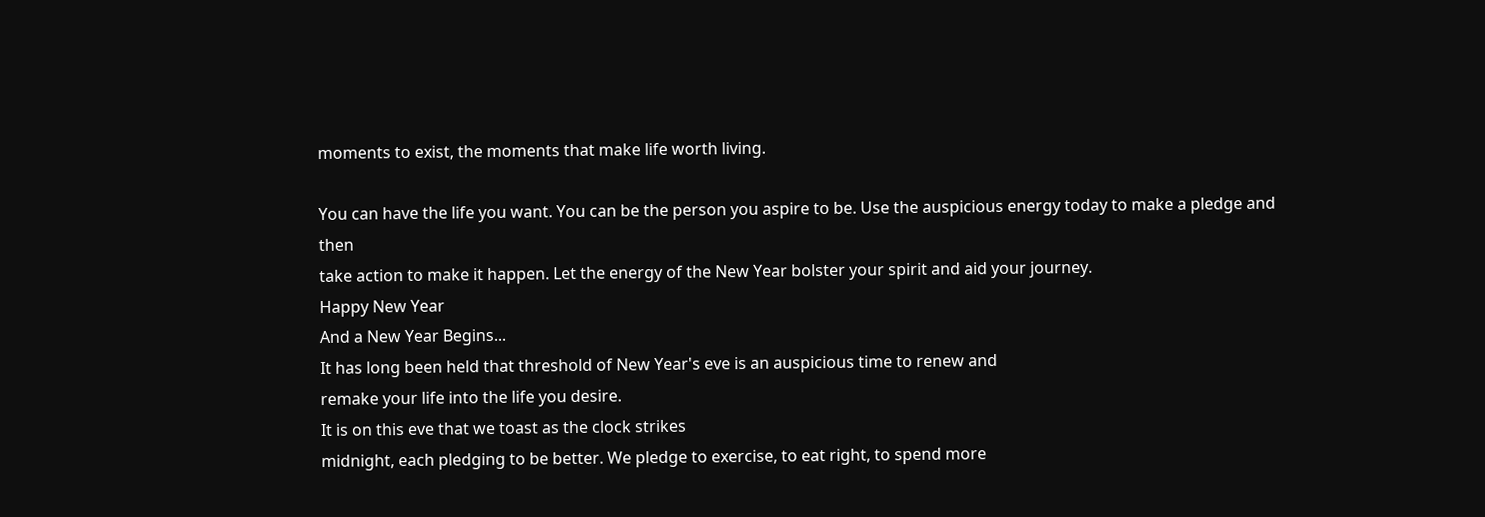moments to exist, the moments that make life worth living.

You can have the life you want. You can be the person you aspire to be. Use the auspicious energy today to make a pledge and then
take action to make it happen. Let the energy of the New Year bolster your spirit and aid your journey.
Happy New Year
And a New Year Begins...
It has long been held that threshold of New Year's eve is an auspicious time to renew and
remake your life into the life you desire.
It is on this eve that we toast as the clock strikes
midnight, each pledging to be better. We pledge to exercise, to eat right, to spend more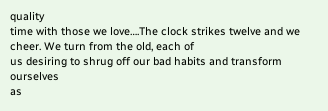quality
time with those we love….The clock strikes twelve and we cheer. We turn from the old, each of
us desiring to shrug off our bad habits and transform ourselves
as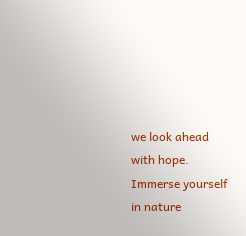we look ahead with hope.
Immerse yourself in nature